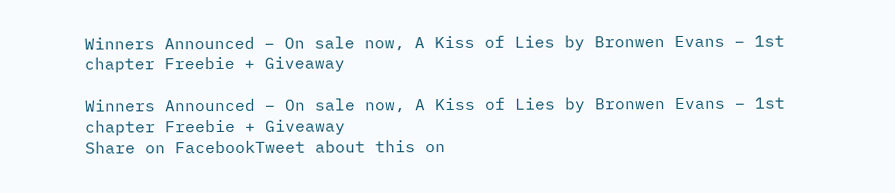Winners Announced – On sale now, A Kiss of Lies by Bronwen Evans – 1st chapter Freebie + Giveaway

Winners Announced – On sale now, A Kiss of Lies by Bronwen Evans – 1st chapter Freebie + Giveaway
Share on FacebookTweet about this on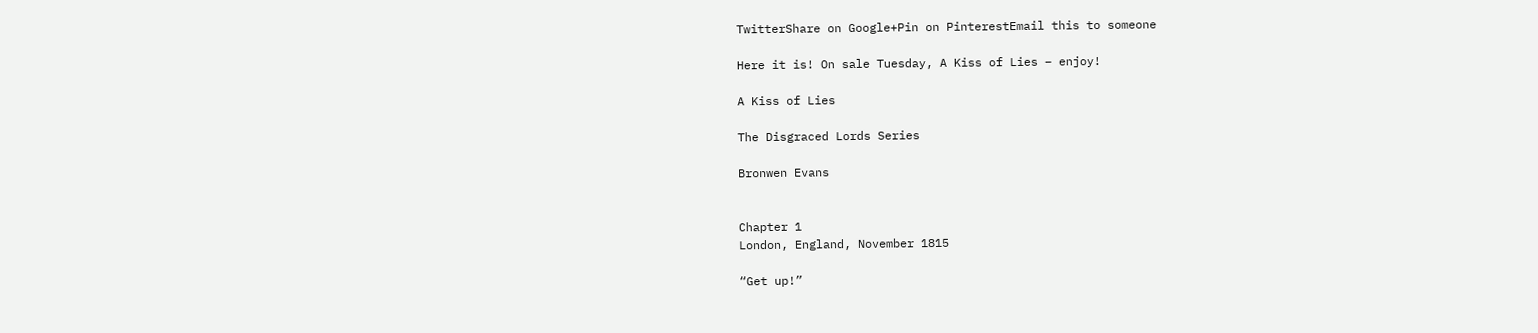TwitterShare on Google+Pin on PinterestEmail this to someone

Here it is! On sale Tuesday, A Kiss of Lies – enjoy!

A Kiss of Lies

The Disgraced Lords Series

Bronwen Evans


Chapter 1
London, England, November 1815

“Get up!”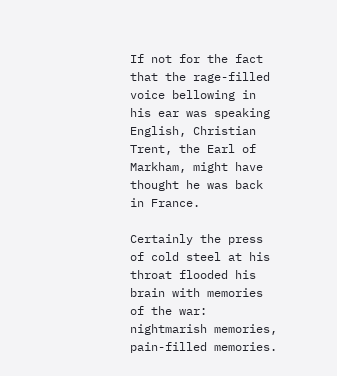If not for the fact that the rage-filled voice bellowing in his ear was speaking English, Christian Trent, the Earl of Markham, might have thought he was back in France.

Certainly the press of cold steel at his throat flooded his brain with memories of the war: nightmarish memories, pain-filled memories.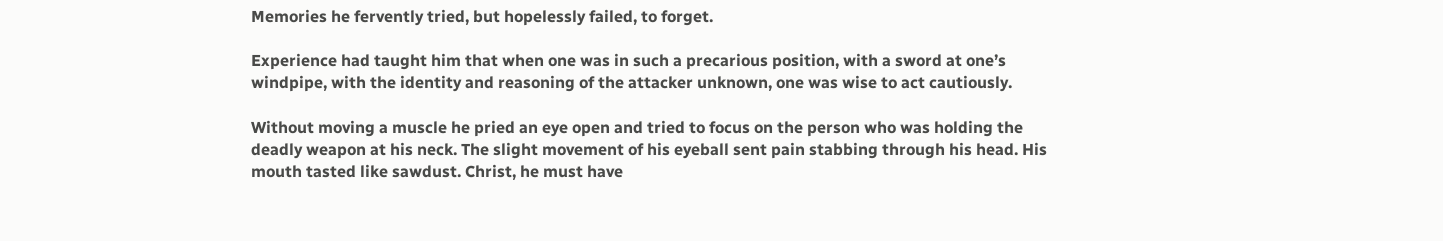Memories he fervently tried, but hopelessly failed, to forget.

Experience had taught him that when one was in such a precarious position, with a sword at one’s windpipe, with the identity and reasoning of the attacker unknown, one was wise to act cautiously.

Without moving a muscle he pried an eye open and tried to focus on the person who was holding the deadly weapon at his neck. The slight movement of his eyeball sent pain stabbing through his head. His mouth tasted like sawdust. Christ, he must have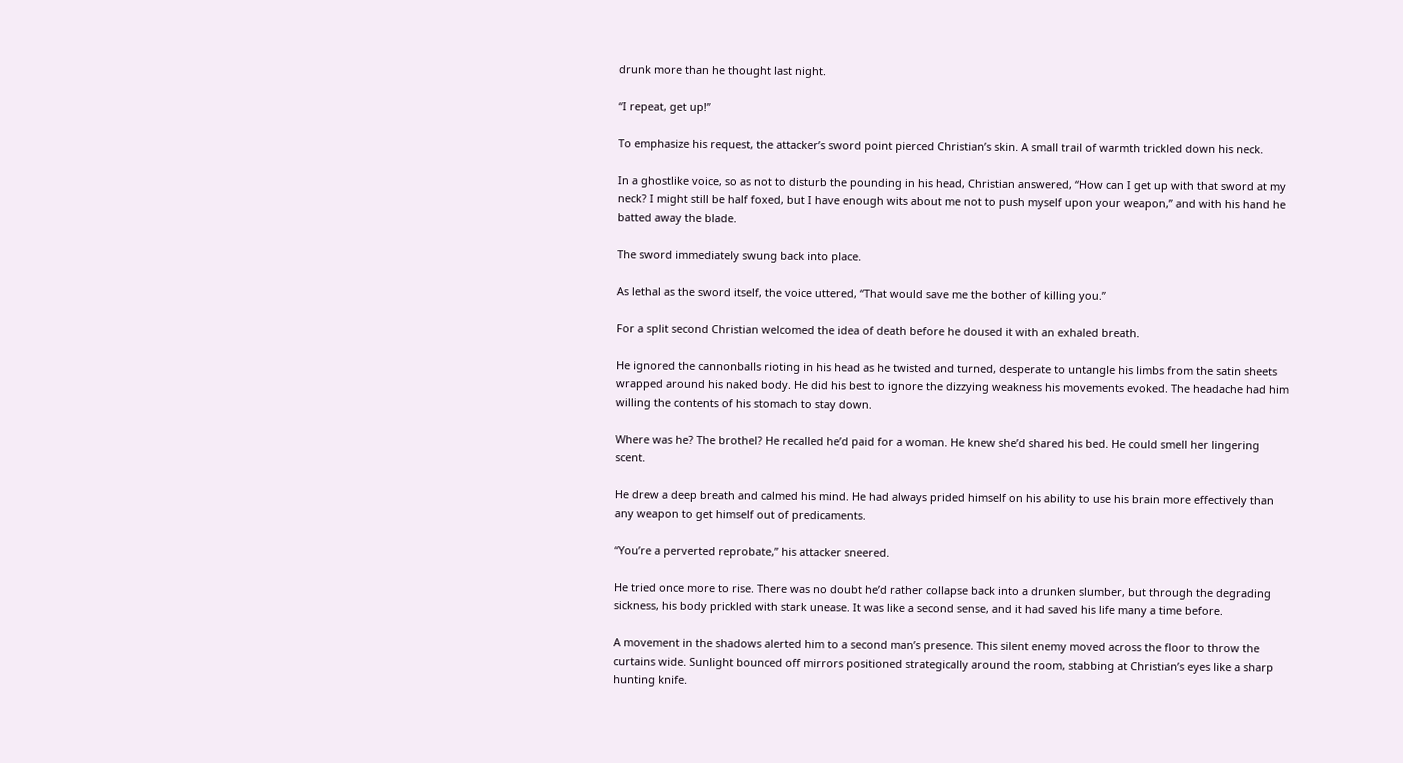drunk more than he thought last night.

“I repeat, get up!”

To emphasize his request, the attacker’s sword point pierced Christian’s skin. A small trail of warmth trickled down his neck.

In a ghostlike voice, so as not to disturb the pounding in his head, Christian answered, “How can I get up with that sword at my neck? I might still be half foxed, but I have enough wits about me not to push myself upon your weapon,” and with his hand he batted away the blade.

The sword immediately swung back into place.

As lethal as the sword itself, the voice uttered, “That would save me the bother of killing you.”

For a split second Christian welcomed the idea of death before he doused it with an exhaled breath.

He ignored the cannonballs rioting in his head as he twisted and turned, desperate to untangle his limbs from the satin sheets wrapped around his naked body. He did his best to ignore the dizzying weakness his movements evoked. The headache had him willing the contents of his stomach to stay down.

Where was he? The brothel? He recalled he’d paid for a woman. He knew she’d shared his bed. He could smell her lingering scent.

He drew a deep breath and calmed his mind. He had always prided himself on his ability to use his brain more effectively than any weapon to get himself out of predicaments.

“You’re a perverted reprobate,” his attacker sneered.

He tried once more to rise. There was no doubt he’d rather collapse back into a drunken slumber, but through the degrading sickness, his body prickled with stark unease. It was like a second sense, and it had saved his life many a time before.

A movement in the shadows alerted him to a second man’s presence. This silent enemy moved across the floor to throw the curtains wide. Sunlight bounced off mirrors positioned strategically around the room, stabbing at Christian’s eyes like a sharp hunting knife.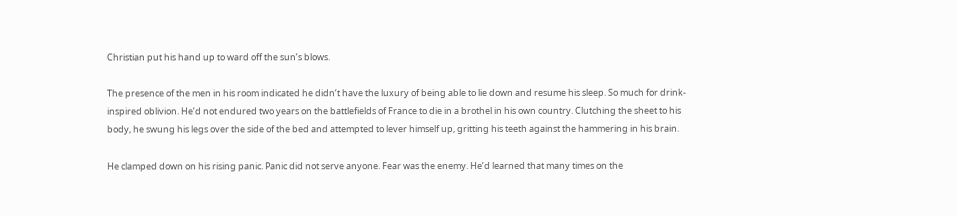Christian put his hand up to ward off the sun’s blows.

The presence of the men in his room indicated he didn’t have the luxury of being able to lie down and resume his sleep. So much for drink-inspired oblivion. He’d not endured two years on the battlefields of France to die in a brothel in his own country. Clutching the sheet to his body, he swung his legs over the side of the bed and attempted to lever himself up, gritting his teeth against the hammering in his brain.

He clamped down on his rising panic. Panic did not serve anyone. Fear was the enemy. He’d learned that many times on the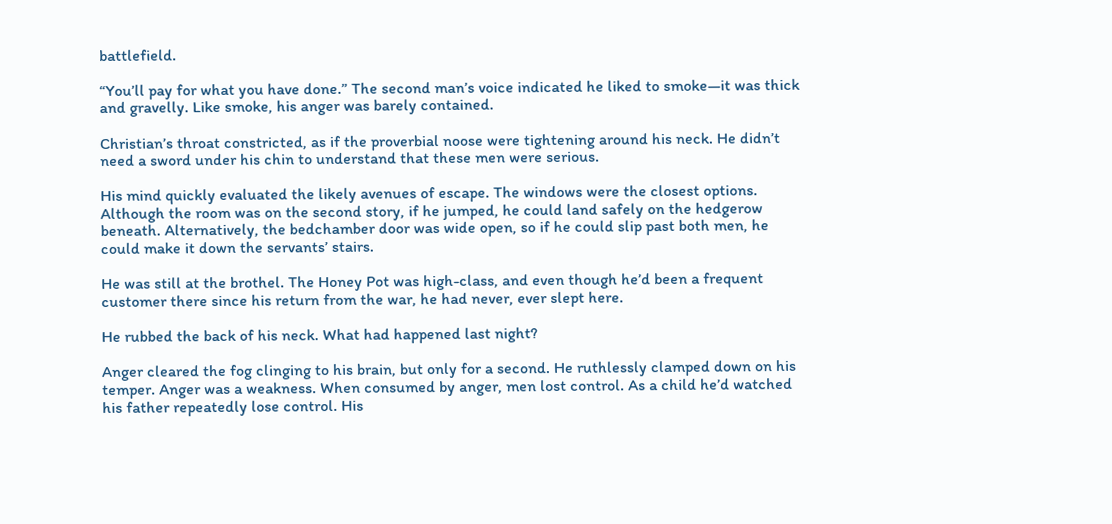battlefield.

“You’ll pay for what you have done.” The second man’s voice indicated he liked to smoke—it was thick and gravelly. Like smoke, his anger was barely contained.

Christian’s throat constricted, as if the proverbial noose were tightening around his neck. He didn’t need a sword under his chin to understand that these men were serious.

His mind quickly evaluated the likely avenues of escape. The windows were the closest options. Although the room was on the second story, if he jumped, he could land safely on the hedgerow beneath. Alternatively, the bedchamber door was wide open, so if he could slip past both men, he could make it down the servants’ stairs.

He was still at the brothel. The Honey Pot was high-class, and even though he’d been a frequent customer there since his return from the war, he had never, ever slept here.

He rubbed the back of his neck. What had happened last night?

Anger cleared the fog clinging to his brain, but only for a second. He ruthlessly clamped down on his temper. Anger was a weakness. When consumed by anger, men lost control. As a child he’d watched his father repeatedly lose control. His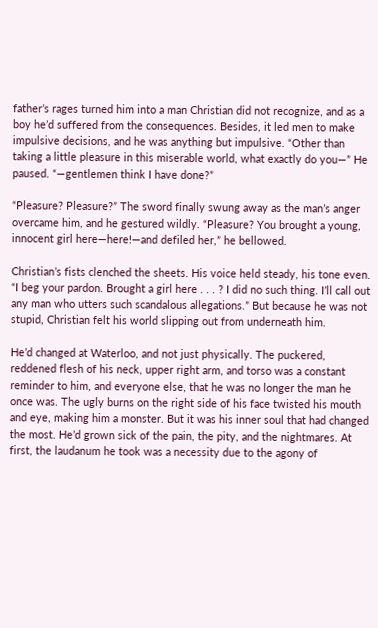father’s rages turned him into a man Christian did not recognize, and as a boy he’d suffered from the consequences. Besides, it led men to make impulsive decisions, and he was anything but impulsive. “Other than taking a little pleasure in this miserable world, what exactly do you—” He paused. “—gentlemen think I have done?”

“Pleasure? Pleasure?” The sword finally swung away as the man’s anger overcame him, and he gestured wildly. “Pleasure? You brought a young, innocent girl here—here!—and defiled her,” he bellowed.

Christian’s fists clenched the sheets. His voice held steady, his tone even. “I beg your pardon. Brought a girl here . . . ? I did no such thing. I’ll call out any man who utters such scandalous allegations.” But because he was not stupid, Christian felt his world slipping out from underneath him.

He’d changed at Waterloo, and not just physically. The puckered, reddened flesh of his neck, upper right arm, and torso was a constant reminder to him, and everyone else, that he was no longer the man he once was. The ugly burns on the right side of his face twisted his mouth and eye, making him a monster. But it was his inner soul that had changed the most. He’d grown sick of the pain, the pity, and the nightmares. At first, the laudanum he took was a necessity due to the agony of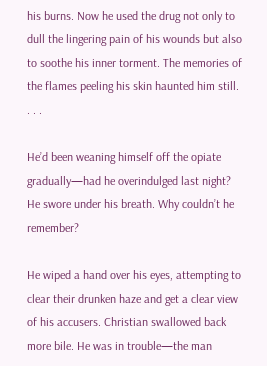his burns. Now he used the drug not only to dull the lingering pain of his wounds but also to soothe his inner torment. The memories of the flames peeling his skin haunted him still. . . .

He’d been weaning himself off the opiate gradually—had he overindulged last night? He swore under his breath. Why couldn’t he remember?

He wiped a hand over his eyes, attempting to clear their drunken haze and get a clear view of his accusers. Christian swallowed back more bile. He was in trouble—the man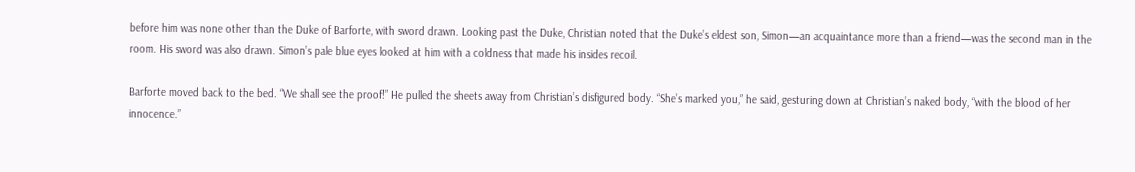before him was none other than the Duke of Barforte, with sword drawn. Looking past the Duke, Christian noted that the Duke’s eldest son, Simon—an acquaintance more than a friend—was the second man in the room. His sword was also drawn. Simon’s pale blue eyes looked at him with a coldness that made his insides recoil.

Barforte moved back to the bed. “We shall see the proof!” He pulled the sheets away from Christian’s disfigured body. “She’s marked you,” he said, gesturing down at Christian’s naked body, “with the blood of her innocence.”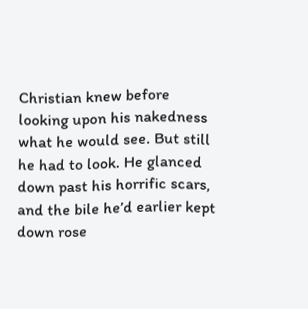Christian knew before looking upon his nakedness what he would see. But still he had to look. He glanced down past his horrific scars, and the bile he’d earlier kept down rose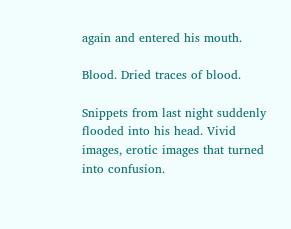again and entered his mouth.

Blood. Dried traces of blood.

Snippets from last night suddenly flooded into his head. Vivid images, erotic images that turned into confusion.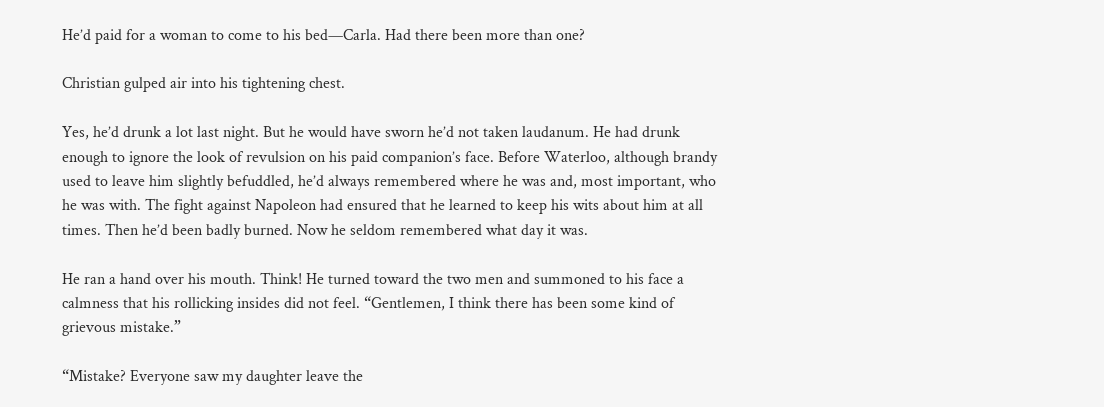He’d paid for a woman to come to his bed—Carla. Had there been more than one?

Christian gulped air into his tightening chest.

Yes, he’d drunk a lot last night. But he would have sworn he’d not taken laudanum. He had drunk enough to ignore the look of revulsion on his paid companion’s face. Before Waterloo, although brandy used to leave him slightly befuddled, he’d always remembered where he was and, most important, who he was with. The fight against Napoleon had ensured that he learned to keep his wits about him at all times. Then he’d been badly burned. Now he seldom remembered what day it was.

He ran a hand over his mouth. Think! He turned toward the two men and summoned to his face a calmness that his rollicking insides did not feel. “Gentlemen, I think there has been some kind of grievous mistake.”

“Mistake? Everyone saw my daughter leave the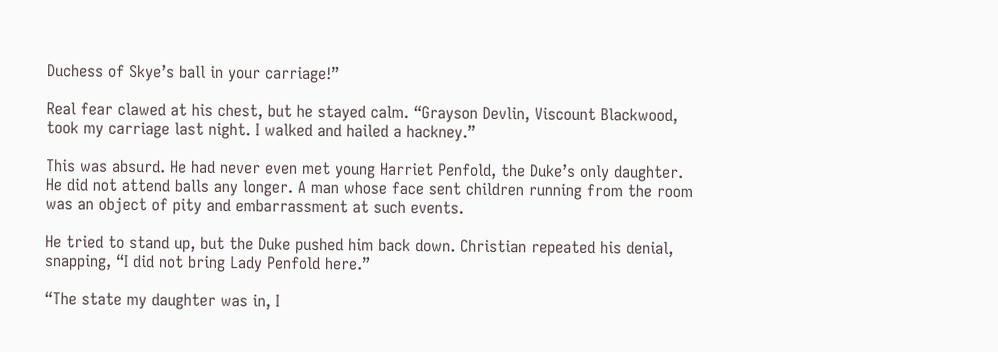Duchess of Skye’s ball in your carriage!”

Real fear clawed at his chest, but he stayed calm. “Grayson Devlin, Viscount Blackwood, took my carriage last night. I walked and hailed a hackney.”

This was absurd. He had never even met young Harriet Penfold, the Duke’s only daughter. He did not attend balls any longer. A man whose face sent children running from the room was an object of pity and embarrassment at such events.

He tried to stand up, but the Duke pushed him back down. Christian repeated his denial, snapping, “I did not bring Lady Penfold here.”

“The state my daughter was in, I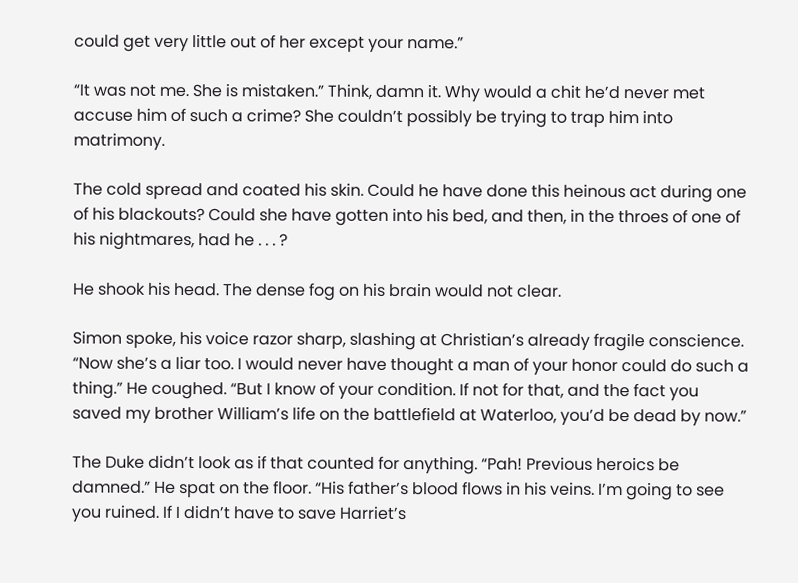could get very little out of her except your name.”

“It was not me. She is mistaken.” Think, damn it. Why would a chit he’d never met accuse him of such a crime? She couldn’t possibly be trying to trap him into matrimony.

The cold spread and coated his skin. Could he have done this heinous act during one of his blackouts? Could she have gotten into his bed, and then, in the throes of one of his nightmares, had he . . . ?

He shook his head. The dense fog on his brain would not clear.

Simon spoke, his voice razor sharp, slashing at Christian’s already fragile conscience. “Now she’s a liar too. I would never have thought a man of your honor could do such a thing.” He coughed. “But I know of your condition. If not for that, and the fact you saved my brother William’s life on the battlefield at Waterloo, you’d be dead by now.”

The Duke didn’t look as if that counted for anything. “Pah! Previous heroics be damned.” He spat on the floor. “His father’s blood flows in his veins. I’m going to see you ruined. If I didn’t have to save Harriet’s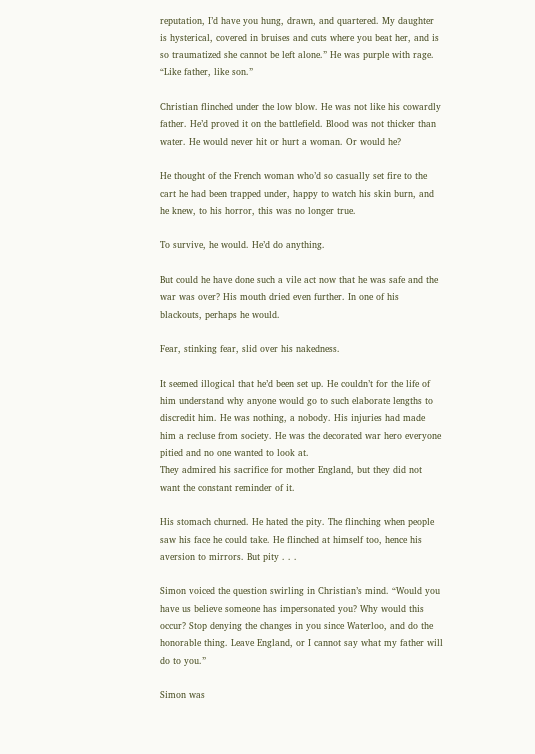reputation, I’d have you hung, drawn, and quartered. My daughter is hysterical, covered in bruises and cuts where you beat her, and is so traumatized she cannot be left alone.” He was purple with rage. “Like father, like son.”

Christian flinched under the low blow. He was not like his cowardly father. He’d proved it on the battlefield. Blood was not thicker than water. He would never hit or hurt a woman. Or would he?

He thought of the French woman who’d so casually set fire to the cart he had been trapped under, happy to watch his skin burn, and he knew, to his horror, this was no longer true.

To survive, he would. He’d do anything.

But could he have done such a vile act now that he was safe and the war was over? His mouth dried even further. In one of his blackouts, perhaps he would.

Fear, stinking fear, slid over his nakedness.

It seemed illogical that he’d been set up. He couldn’t for the life of him understand why anyone would go to such elaborate lengths to discredit him. He was nothing, a nobody. His injuries had made him a recluse from society. He was the decorated war hero everyone pitied and no one wanted to look at.
They admired his sacrifice for mother England, but they did not want the constant reminder of it.

His stomach churned. He hated the pity. The flinching when people saw his face he could take. He flinched at himself too, hence his aversion to mirrors. But pity . . .

Simon voiced the question swirling in Christian’s mind. “Would you have us believe someone has impersonated you? Why would this occur? Stop denying the changes in you since Waterloo, and do the honorable thing. Leave England, or I cannot say what my father will do to you.”

Simon was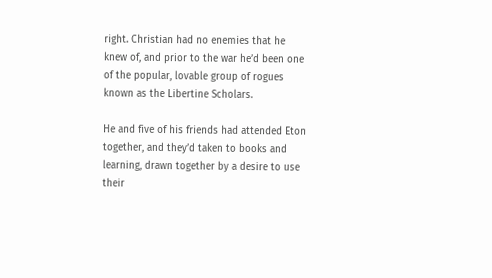right. Christian had no enemies that he knew of, and prior to the war he’d been one of the popular, lovable group of rogues known as the Libertine Scholars.

He and five of his friends had attended Eton together, and they’d taken to books and learning, drawn together by a desire to use their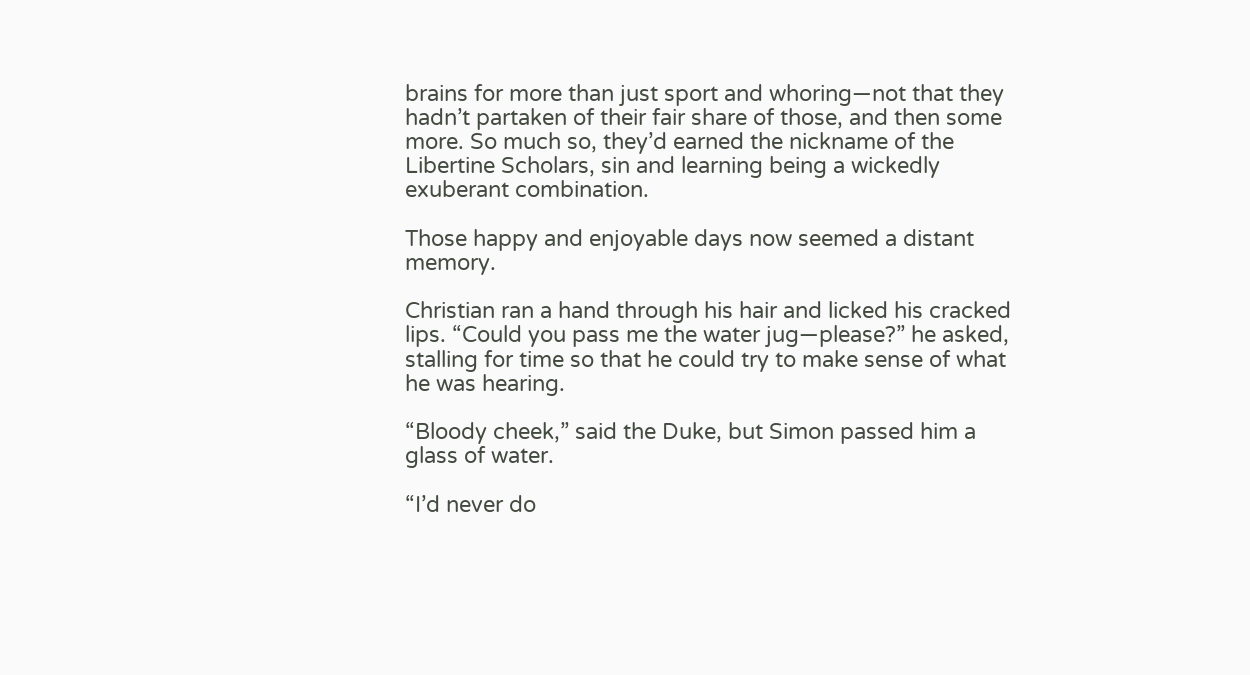brains for more than just sport and whoring—not that they hadn’t partaken of their fair share of those, and then some more. So much so, they’d earned the nickname of the Libertine Scholars, sin and learning being a wickedly exuberant combination.

Those happy and enjoyable days now seemed a distant memory.

Christian ran a hand through his hair and licked his cracked lips. “Could you pass me the water jug—please?” he asked, stalling for time so that he could try to make sense of what he was hearing.

“Bloody cheek,” said the Duke, but Simon passed him a glass of water.

“I’d never do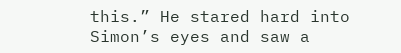this.” He stared hard into Simon’s eyes and saw a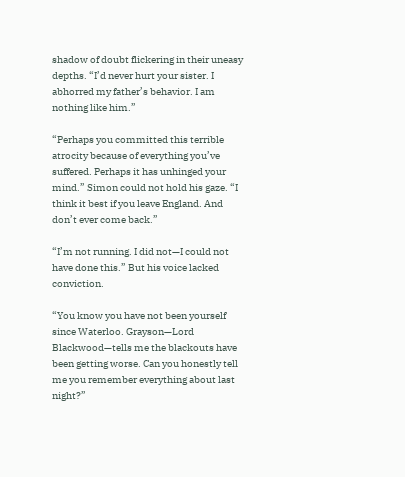shadow of doubt flickering in their uneasy depths. “I’d never hurt your sister. I abhorred my father’s behavior. I am nothing like him.”

“Perhaps you committed this terrible atrocity because of everything you’ve suffered. Perhaps it has unhinged your mind.” Simon could not hold his gaze. “I think it best if you leave England. And don’t ever come back.”

“I’m not running. I did not—I could not have done this.” But his voice lacked conviction.

“You know you have not been yourself since Waterloo. Grayson—Lord Blackwood—tells me the blackouts have been getting worse. Can you honestly tell me you remember everything about last night?”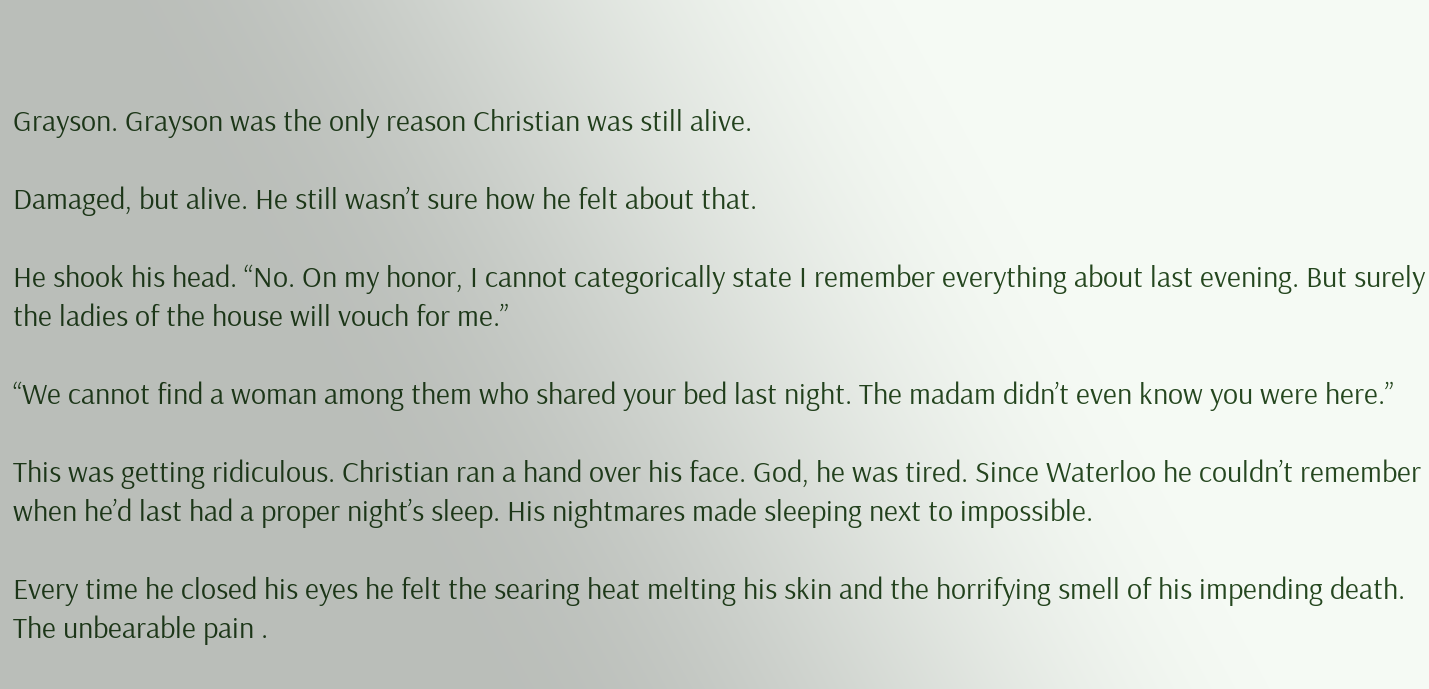Grayson. Grayson was the only reason Christian was still alive.

Damaged, but alive. He still wasn’t sure how he felt about that.

He shook his head. “No. On my honor, I cannot categorically state I remember everything about last evening. But surely the ladies of the house will vouch for me.”

“We cannot find a woman among them who shared your bed last night. The madam didn’t even know you were here.”

This was getting ridiculous. Christian ran a hand over his face. God, he was tired. Since Waterloo he couldn’t remember when he’d last had a proper night’s sleep. His nightmares made sleeping next to impossible.

Every time he closed his eyes he felt the searing heat melting his skin and the horrifying smell of his impending death. The unbearable pain .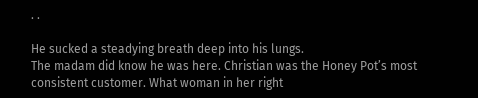. .

He sucked a steadying breath deep into his lungs.
The madam did know he was here. Christian was the Honey Pot’s most consistent customer. What woman in her right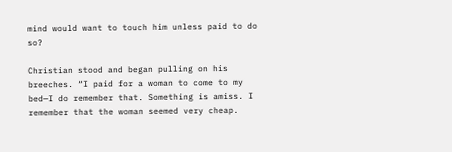mind would want to touch him unless paid to do so?

Christian stood and began pulling on his breeches. “I paid for a woman to come to my bed—I do remember that. Something is amiss. I remember that the woman seemed very cheap.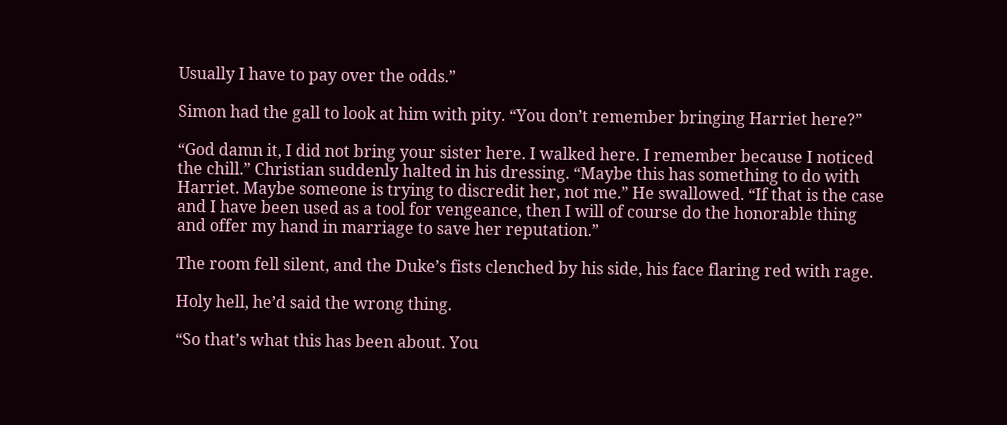Usually I have to pay over the odds.”

Simon had the gall to look at him with pity. “You don’t remember bringing Harriet here?”

“God damn it, I did not bring your sister here. I walked here. I remember because I noticed the chill.” Christian suddenly halted in his dressing. “Maybe this has something to do with Harriet. Maybe someone is trying to discredit her, not me.” He swallowed. “If that is the case and I have been used as a tool for vengeance, then I will of course do the honorable thing and offer my hand in marriage to save her reputation.”

The room fell silent, and the Duke’s fists clenched by his side, his face flaring red with rage.

Holy hell, he’d said the wrong thing.

“So that’s what this has been about. You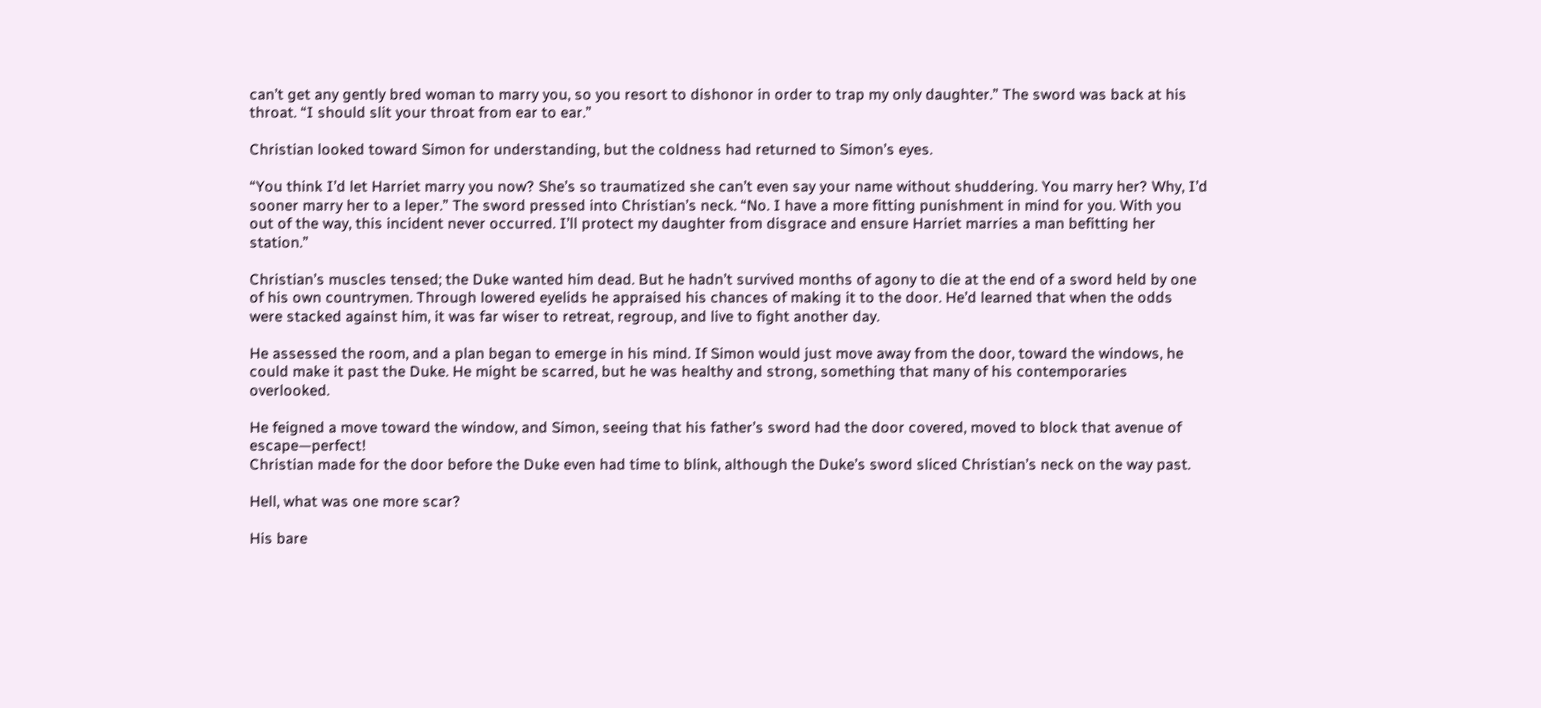can’t get any gently bred woman to marry you, so you resort to dishonor in order to trap my only daughter.” The sword was back at his throat. “I should slit your throat from ear to ear.”

Christian looked toward Simon for understanding, but the coldness had returned to Simon’s eyes.

“You think I’d let Harriet marry you now? She’s so traumatized she can’t even say your name without shuddering. You marry her? Why, I’d sooner marry her to a leper.” The sword pressed into Christian’s neck. “No. I have a more fitting punishment in mind for you. With you out of the way, this incident never occurred. I’ll protect my daughter from disgrace and ensure Harriet marries a man befitting her station.”

Christian’s muscles tensed; the Duke wanted him dead. But he hadn’t survived months of agony to die at the end of a sword held by one of his own countrymen. Through lowered eyelids he appraised his chances of making it to the door. He’d learned that when the odds were stacked against him, it was far wiser to retreat, regroup, and live to fight another day.

He assessed the room, and a plan began to emerge in his mind. If Simon would just move away from the door, toward the windows, he could make it past the Duke. He might be scarred, but he was healthy and strong, something that many of his contemporaries overlooked.

He feigned a move toward the window, and Simon, seeing that his father’s sword had the door covered, moved to block that avenue of escape—perfect!
Christian made for the door before the Duke even had time to blink, although the Duke’s sword sliced Christian’s neck on the way past.

Hell, what was one more scar?

His bare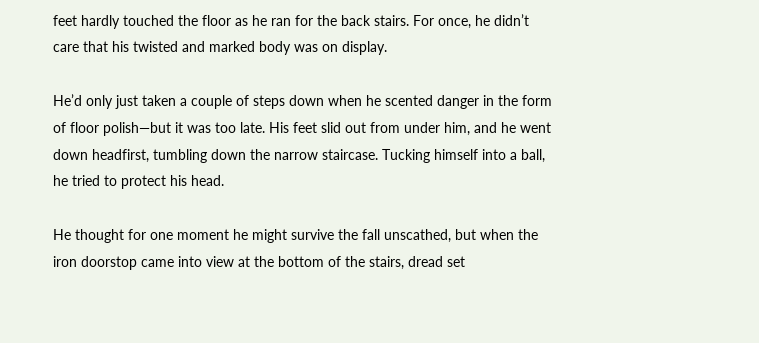feet hardly touched the floor as he ran for the back stairs. For once, he didn’t care that his twisted and marked body was on display.

He’d only just taken a couple of steps down when he scented danger in the form of floor polish—but it was too late. His feet slid out from under him, and he went down headfirst, tumbling down the narrow staircase. Tucking himself into a ball, he tried to protect his head.

He thought for one moment he might survive the fall unscathed, but when the iron doorstop came into view at the bottom of the stairs, dread set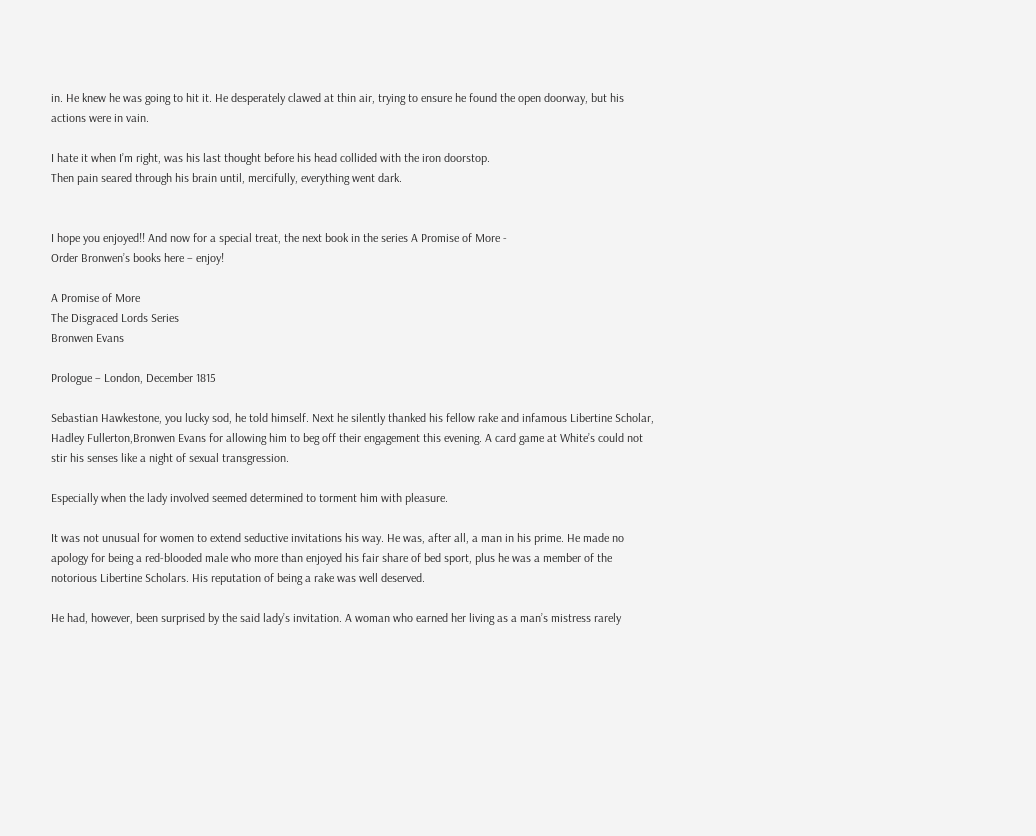in. He knew he was going to hit it. He desperately clawed at thin air, trying to ensure he found the open doorway, but his actions were in vain.

I hate it when I’m right, was his last thought before his head collided with the iron doorstop.
Then pain seared through his brain until, mercifully, everything went dark.


I hope you enjoyed!! And now for a special treat, the next book in the series A Promise of More -
Order Bronwen’s books here – enjoy!

A Promise of More
The Disgraced Lords Series
Bronwen Evans

Prologue – London, December 1815

Sebastian Hawkestone, you lucky sod, he told himself. Next he silently thanked his fellow rake and infamous Libertine Scholar, Hadley Fullerton,Bronwen Evans for allowing him to beg off their engagement this evening. A card game at White’s could not stir his senses like a night of sexual transgression.

Especially when the lady involved seemed determined to torment him with pleasure.

It was not unusual for women to extend seductive invitations his way. He was, after all, a man in his prime. He made no apology for being a red-blooded male who more than enjoyed his fair share of bed sport, plus he was a member of the notorious Libertine Scholars. His reputation of being a rake was well deserved.

He had, however, been surprised by the said lady’s invitation. A woman who earned her living as a man’s mistress rarely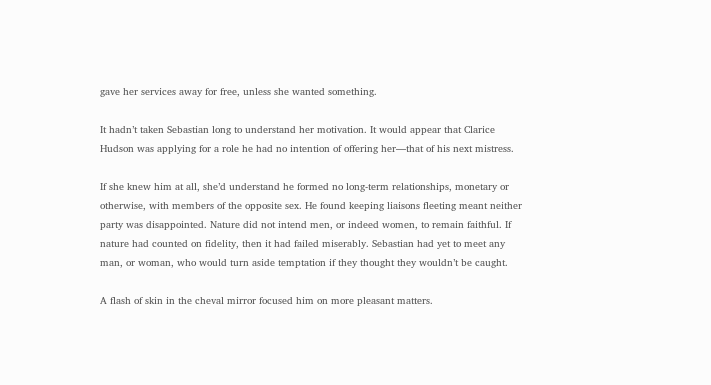gave her services away for free, unless she wanted something.

It hadn’t taken Sebastian long to understand her motivation. It would appear that Clarice Hudson was applying for a role he had no intention of offering her—that of his next mistress.

If she knew him at all, she’d understand he formed no long-term relationships, monetary or otherwise, with members of the opposite sex. He found keeping liaisons fleeting meant neither party was disappointed. Nature did not intend men, or indeed women, to remain faithful. If nature had counted on fidelity, then it had failed miserably. Sebastian had yet to meet any man, or woman, who would turn aside temptation if they thought they wouldn’t be caught.

A flash of skin in the cheval mirror focused him on more pleasant matters.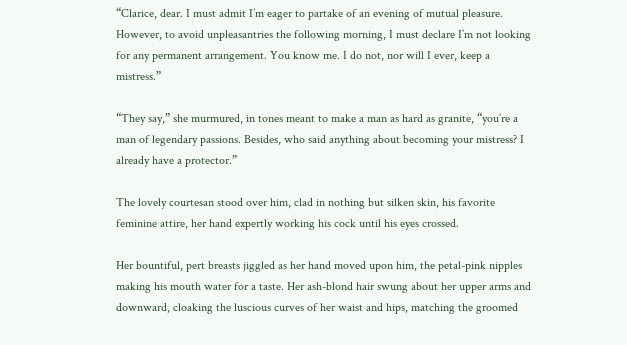“Clarice, dear. I must admit I’m eager to partake of an evening of mutual pleasure. However, to avoid unpleasantries the following morning, I must declare I’m not looking for any permanent arrangement. You know me. I do not, nor will I ever, keep a mistress.”

“They say,” she murmured, in tones meant to make a man as hard as granite, “you’re a man of legendary passions. Besides, who said anything about becoming your mistress? I already have a protector.”

The lovely courtesan stood over him, clad in nothing but silken skin, his favorite feminine attire, her hand expertly working his cock until his eyes crossed.

Her bountiful, pert breasts jiggled as her hand moved upon him, the petal-pink nipples making his mouth water for a taste. Her ash-blond hair swung about her upper arms and downward, cloaking the luscious curves of her waist and hips, matching the groomed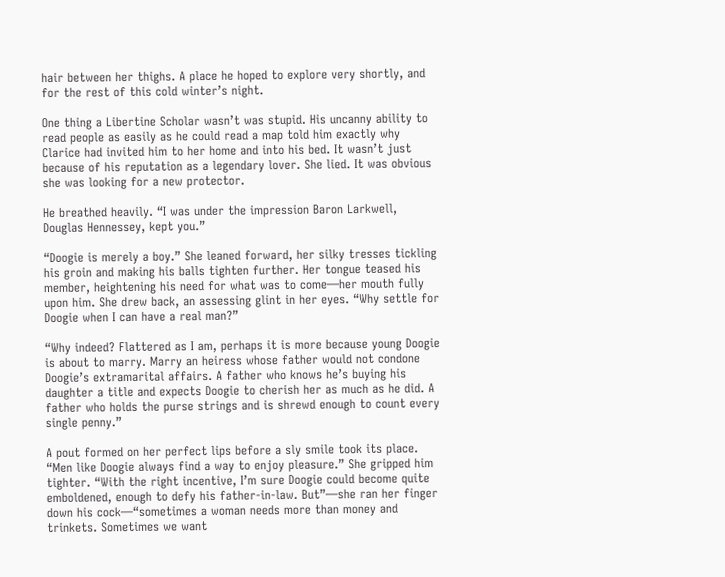hair between her thighs. A place he hoped to explore very shortly, and for the rest of this cold winter’s night.

One thing a Libertine Scholar wasn’t was stupid. His uncanny ability to read people as easily as he could read a map told him exactly why Clarice had invited him to her home and into his bed. It wasn’t just because of his reputation as a legendary lover. She lied. It was obvious she was looking for a new protector.

He breathed heavily. “I was under the impression Baron Larkwell, Douglas Hennessey, kept you.”

“Doogie is merely a boy.” She leaned forward, her silky tresses tickling his groin and making his balls tighten further. Her tongue teased his member, heightening his need for what was to come—her mouth fully upon him. She drew back, an assessing glint in her eyes. “Why settle for Doogie when I can have a real man?”

“Why indeed? Flattered as I am, perhaps it is more because young Doogie is about to marry. Marry an heiress whose father would not condone Doogie’s extramarital affairs. A father who knows he’s buying his daughter a title and expects Doogie to cherish her as much as he did. A father who holds the purse strings and is shrewd enough to count every single penny.”

A pout formed on her perfect lips before a sly smile took its place. “Men like Doogie always find a way to enjoy pleasure.” She gripped him tighter. “With the right incentive, I’m sure Doogie could become quite emboldened, enough to defy his father-in-law. But”—she ran her finger down his cock—“sometimes a woman needs more than money and trinkets. Sometimes we want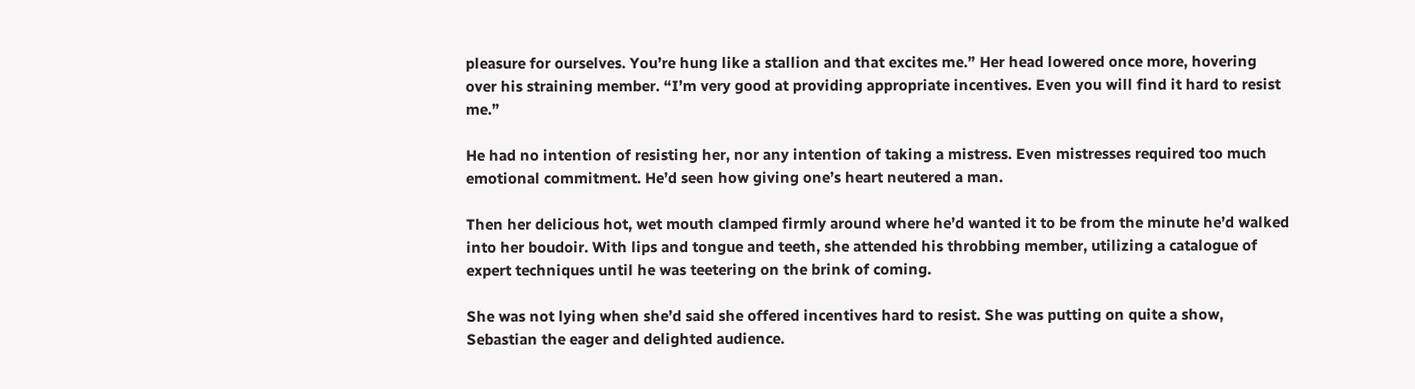pleasure for ourselves. You’re hung like a stallion and that excites me.” Her head lowered once more, hovering over his straining member. “I’m very good at providing appropriate incentives. Even you will find it hard to resist me.”

He had no intention of resisting her, nor any intention of taking a mistress. Even mistresses required too much emotional commitment. He’d seen how giving one’s heart neutered a man.

Then her delicious hot, wet mouth clamped firmly around where he’d wanted it to be from the minute he’d walked into her boudoir. With lips and tongue and teeth, she attended his throbbing member, utilizing a catalogue of expert techniques until he was teetering on the brink of coming.

She was not lying when she’d said she offered incentives hard to resist. She was putting on quite a show, Sebastian the eager and delighted audience.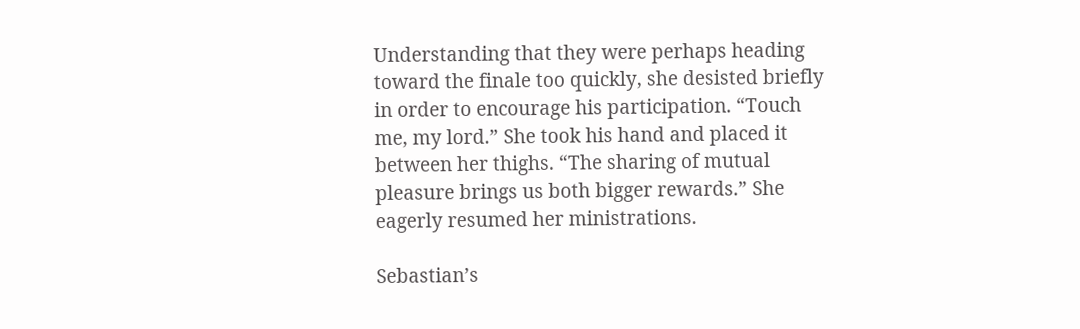Understanding that they were perhaps heading toward the finale too quickly, she desisted briefly in order to encourage his participation. “Touch me, my lord.” She took his hand and placed it between her thighs. “The sharing of mutual pleasure brings us both bigger rewards.” She eagerly resumed her ministrations.

Sebastian’s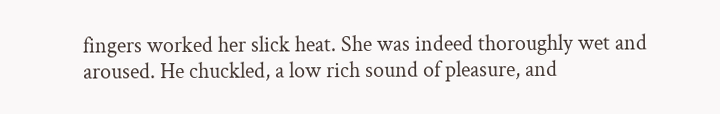fingers worked her slick heat. She was indeed thoroughly wet and aroused. He chuckled, a low rich sound of pleasure, and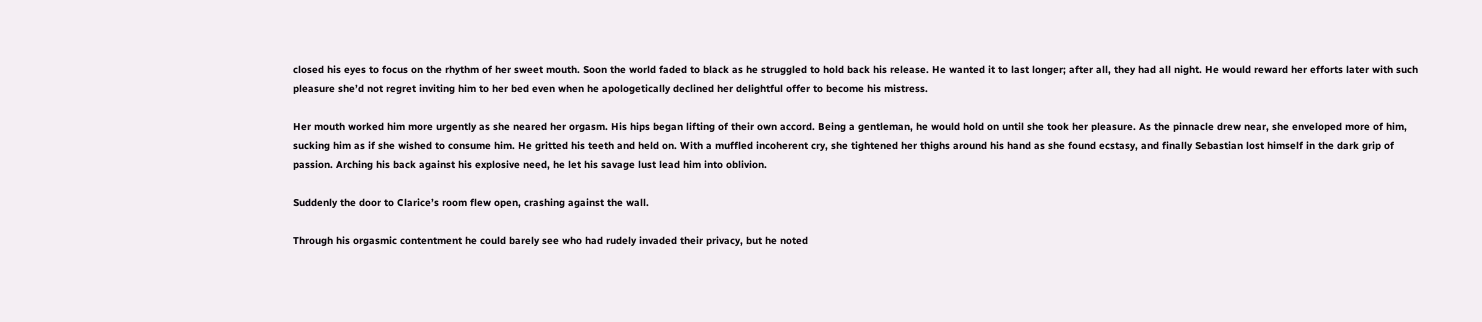closed his eyes to focus on the rhythm of her sweet mouth. Soon the world faded to black as he struggled to hold back his release. He wanted it to last longer; after all, they had all night. He would reward her efforts later with such pleasure she’d not regret inviting him to her bed even when he apologetically declined her delightful offer to become his mistress.

Her mouth worked him more urgently as she neared her orgasm. His hips began lifting of their own accord. Being a gentleman, he would hold on until she took her pleasure. As the pinnacle drew near, she enveloped more of him, sucking him as if she wished to consume him. He gritted his teeth and held on. With a muffled incoherent cry, she tightened her thighs around his hand as she found ecstasy, and finally Sebastian lost himself in the dark grip of passion. Arching his back against his explosive need, he let his savage lust lead him into oblivion.

Suddenly the door to Clarice’s room flew open, crashing against the wall.

Through his orgasmic contentment he could barely see who had rudely invaded their privacy, but he noted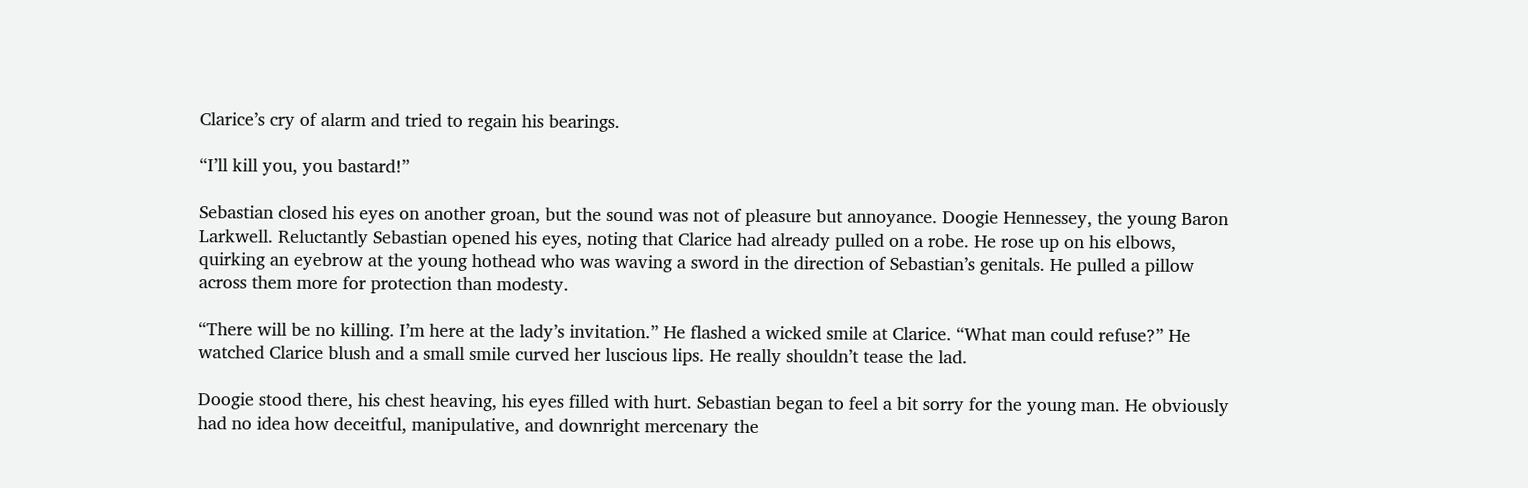Clarice’s cry of alarm and tried to regain his bearings.

“I’ll kill you, you bastard!”

Sebastian closed his eyes on another groan, but the sound was not of pleasure but annoyance. Doogie Hennessey, the young Baron Larkwell. Reluctantly Sebastian opened his eyes, noting that Clarice had already pulled on a robe. He rose up on his elbows, quirking an eyebrow at the young hothead who was waving a sword in the direction of Sebastian’s genitals. He pulled a pillow across them more for protection than modesty.

“There will be no killing. I’m here at the lady’s invitation.” He flashed a wicked smile at Clarice. “What man could refuse?” He watched Clarice blush and a small smile curved her luscious lips. He really shouldn’t tease the lad.

Doogie stood there, his chest heaving, his eyes filled with hurt. Sebastian began to feel a bit sorry for the young man. He obviously had no idea how deceitful, manipulative, and downright mercenary the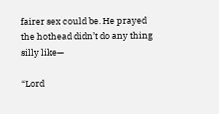fairer sex could be. He prayed the hothead didn’t do any thing silly like—

“Lord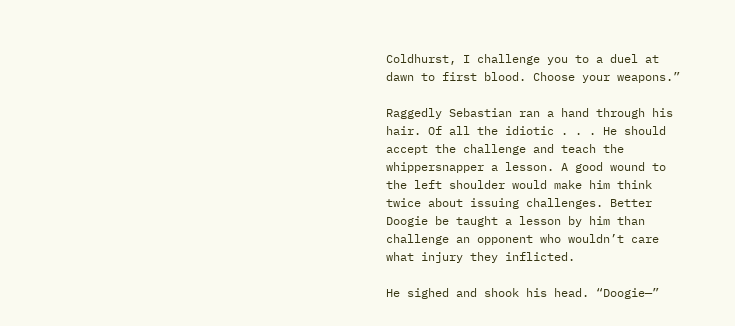Coldhurst, I challenge you to a duel at dawn to first blood. Choose your weapons.”

Raggedly Sebastian ran a hand through his hair. Of all the idiotic . . . He should accept the challenge and teach the whippersnapper a lesson. A good wound to the left shoulder would make him think twice about issuing challenges. Better Doogie be taught a lesson by him than challenge an opponent who wouldn’t care what injury they inflicted.

He sighed and shook his head. “Doogie—”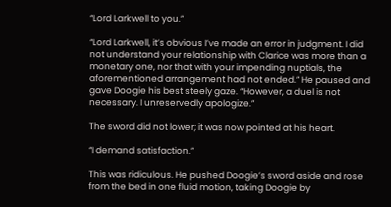“Lord Larkwell to you.”

“Lord Larkwell, it’s obvious I’ve made an error in judgment. I did not understand your relationship with Clarice was more than a monetary one, nor that with your impending nuptials, the aforementioned arrangement had not ended.” He paused and gave Doogie his best steely gaze. “However, a duel is not necessary. I unreservedly apologize.”

The sword did not lower; it was now pointed at his heart.

“I demand satisfaction.”

This was ridiculous. He pushed Doogie’s sword aside and rose from the bed in one fluid motion, taking Doogie by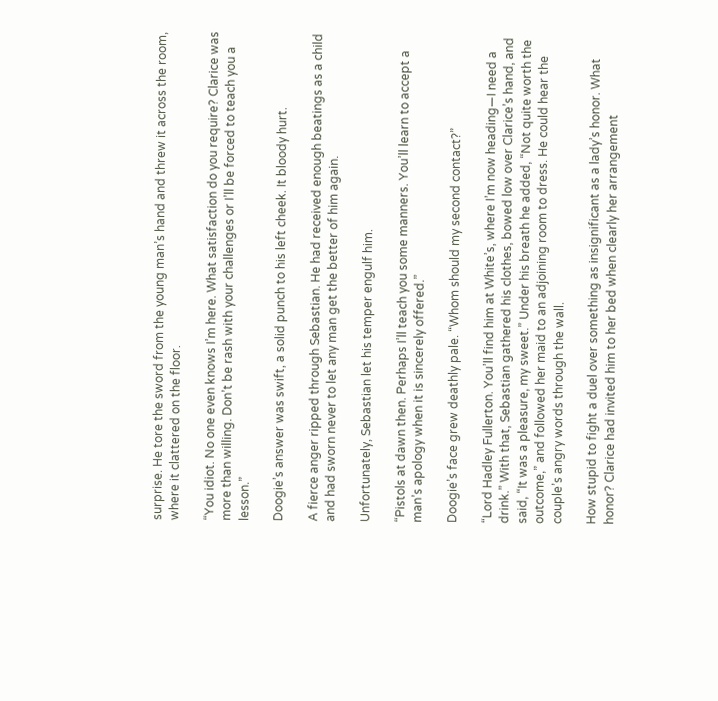surprise. He tore the sword from the young man’s hand and threw it across the room, where it clattered on the floor.

“You idiot. No one even knows I’m here. What satisfaction do you require? Clarice was more than willing. Don’t be rash with your challenges or I’ll be forced to teach you a lesson.”

Doogie’s answer was swift, a solid punch to his left cheek. It bloody hurt.

A fierce anger ripped through Sebastian. He had received enough beatings as a child and had sworn never to let any man get the better of him again.

Unfortunately, Sebastian let his temper engulf him.

“Pistols at dawn then. Perhaps I’ll teach you some manners. You’ll learn to accept a man’s apology when it is sincerely offered.”

Doogie’s face grew deathly pale. “Whom should my second contact?”

“Lord Hadley Fullerton. You’ll find him at White’s, where I’m now heading—I need a drink.” With that, Sebastian gathered his clothes, bowed low over Clarice’s hand, and said, “It was a pleasure, my sweet.” Under his breath he added, “Not quite worth the outcome,” and followed her maid to an adjoining room to dress. He could hear the couple’s angry words through the wall.

How stupid to fight a duel over something as insignificant as a lady’s honor. What honor? Clarice had invited him to her bed when clearly her arrangement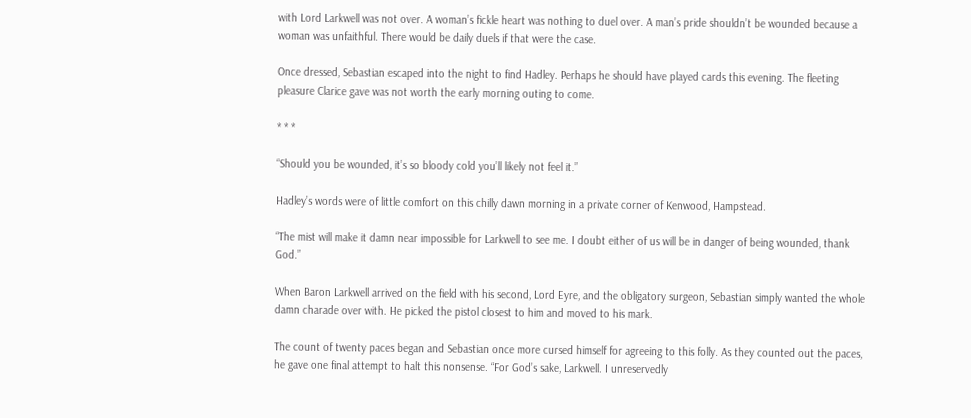with Lord Larkwell was not over. A woman’s fickle heart was nothing to duel over. A man’s pride shouldn’t be wounded because a woman was unfaithful. There would be daily duels if that were the case.

Once dressed, Sebastian escaped into the night to find Hadley. Perhaps he should have played cards this evening. The fleeting pleasure Clarice gave was not worth the early morning outing to come.

* * *

“Should you be wounded, it’s so bloody cold you’ll likely not feel it.”

Hadley’s words were of little comfort on this chilly dawn morning in a private corner of Kenwood, Hampstead.

“The mist will make it damn near impossible for Larkwell to see me. I doubt either of us will be in danger of being wounded, thank God.”

When Baron Larkwell arrived on the field with his second, Lord Eyre, and the obligatory surgeon, Sebastian simply wanted the whole damn charade over with. He picked the pistol closest to him and moved to his mark.

The count of twenty paces began and Sebastian once more cursed himself for agreeing to this folly. As they counted out the paces, he gave one final attempt to halt this nonsense. “For God’s sake, Larkwell. I unreservedly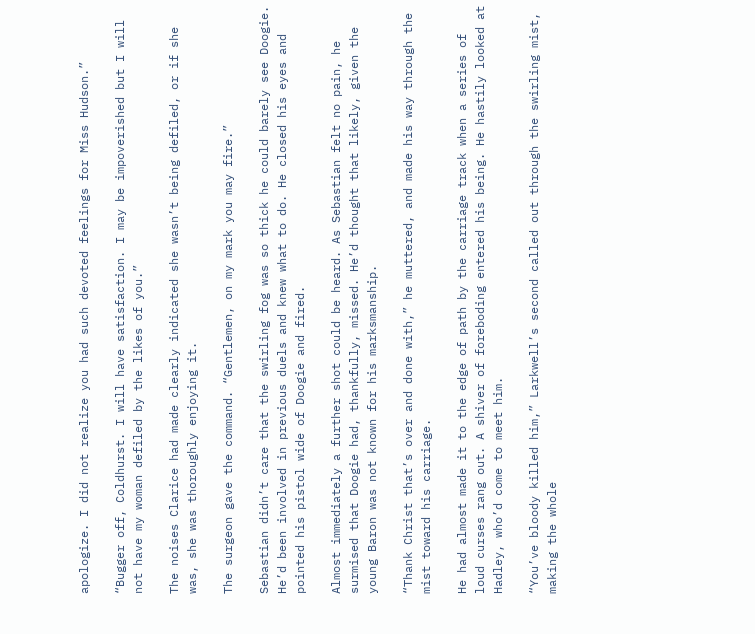apologize. I did not realize you had such devoted feelings for Miss Hudson.”

“Bugger off, Coldhurst. I will have satisfaction. I may be impoverished but I will not have my woman defiled by the likes of you.”

The noises Clarice had made clearly indicated she wasn’t being defiled, or if she was, she was thoroughly enjoying it.

The surgeon gave the command. “Gentlemen, on my mark you may fire.”

Sebastian didn’t care that the swirling fog was so thick he could barely see Doogie. He’d been involved in previous duels and knew what to do. He closed his eyes and pointed his pistol wide of Doogie and fired.

Almost immediately a further shot could be heard. As Sebastian felt no pain, he surmised that Doogie had, thankfully, missed. He’d thought that likely, given the young Baron was not known for his marksmanship.

“Thank Christ that’s over and done with,” he muttered, and made his way through the mist toward his carriage.

He had almost made it to the edge of path by the carriage track when a series of loud curses rang out. A shiver of foreboding entered his being. He hastily looked at Hadley, who’d come to meet him.

“You’ve bloody killed him,” Larkwell’s second called out through the swirling mist, making the whole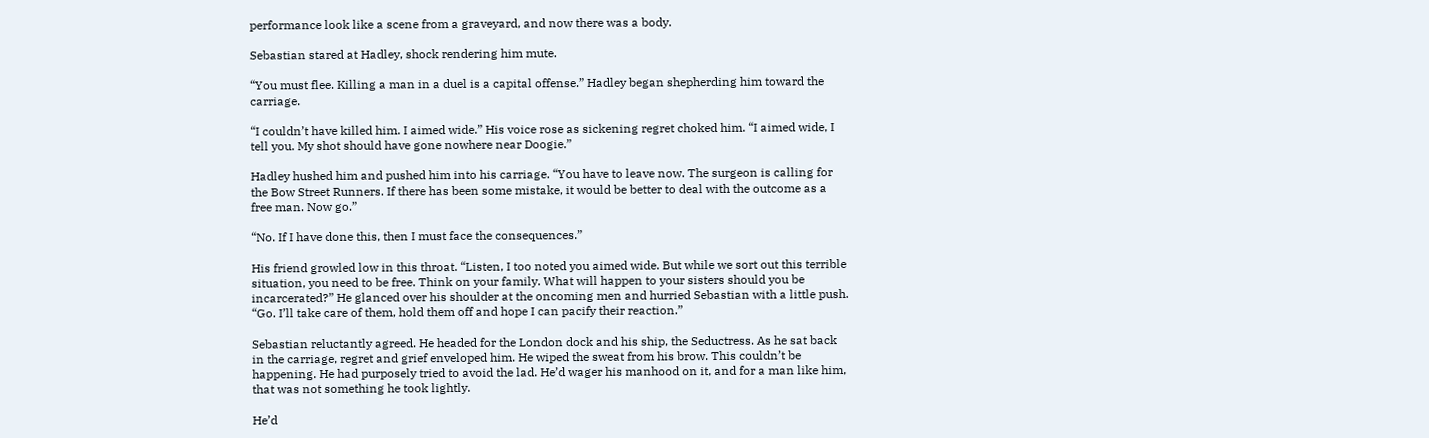performance look like a scene from a graveyard, and now there was a body.

Sebastian stared at Hadley, shock rendering him mute.

“You must flee. Killing a man in a duel is a capital offense.” Hadley began shepherding him toward the carriage.

“I couldn’t have killed him. I aimed wide.” His voice rose as sickening regret choked him. “I aimed wide, I tell you. My shot should have gone nowhere near Doogie.”

Hadley hushed him and pushed him into his carriage. “You have to leave now. The surgeon is calling for the Bow Street Runners. If there has been some mistake, it would be better to deal with the outcome as a free man. Now go.”

“No. If I have done this, then I must face the consequences.”

His friend growled low in this throat. “Listen, I too noted you aimed wide. But while we sort out this terrible situation, you need to be free. Think on your family. What will happen to your sisters should you be incarcerated?” He glanced over his shoulder at the oncoming men and hurried Sebastian with a little push. “Go. I’ll take care of them, hold them off and hope I can pacify their reaction.”

Sebastian reluctantly agreed. He headed for the London dock and his ship, the Seductress. As he sat back in the carriage, regret and grief enveloped him. He wiped the sweat from his brow. This couldn’t be happening. He had purposely tried to avoid the lad. He’d wager his manhood on it, and for a man like him, that was not something he took lightly.

He’d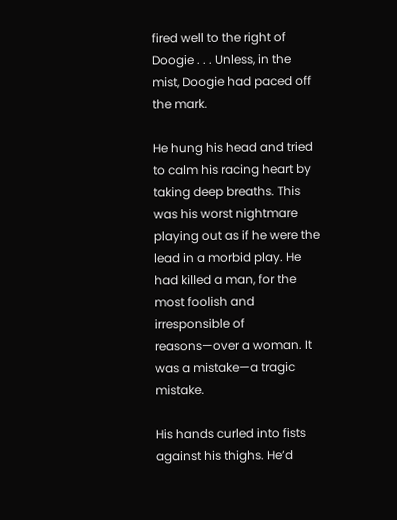fired well to the right of Doogie . . . Unless, in the mist, Doogie had paced off the mark.

He hung his head and tried to calm his racing heart by taking deep breaths. This was his worst nightmare playing out as if he were the lead in a morbid play. He had killed a man, for the most foolish and irresponsible of reasons—over a woman. It was a mistake—a tragic mistake.

His hands curled into fists against his thighs. He’d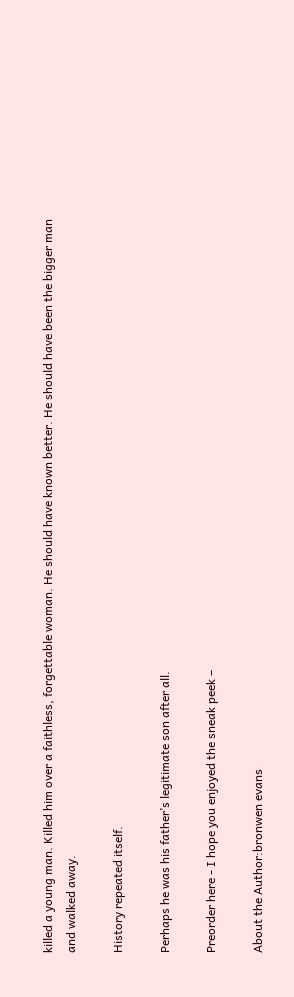killed a young man. Killed him over a faithless, forgettable woman. He should have known better. He should have been the bigger man and walked away.

History repeated itself.

Perhaps he was his father’s legitimate son after all.

Preorder here - I hope you enjoyed the sneak peek –

About the Author:bronwen evans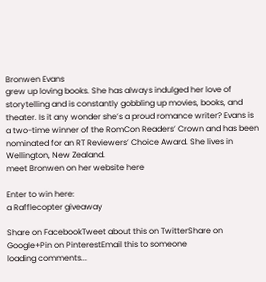Bronwen Evans
grew up loving books. She has always indulged her love of storytelling and is constantly gobbling up movies, books, and theater. Is it any wonder she’s a proud romance writer? Evans is a two-time winner of the RomCon Readers’ Crown and has been nominated for an RT Reviewers’ Choice Award. She lives in Wellington, New Zealand.
meet Bronwen on her website here

Enter to win here:
a Rafflecopter giveaway

Share on FacebookTweet about this on TwitterShare on Google+Pin on PinterestEmail this to someone
loading comments...